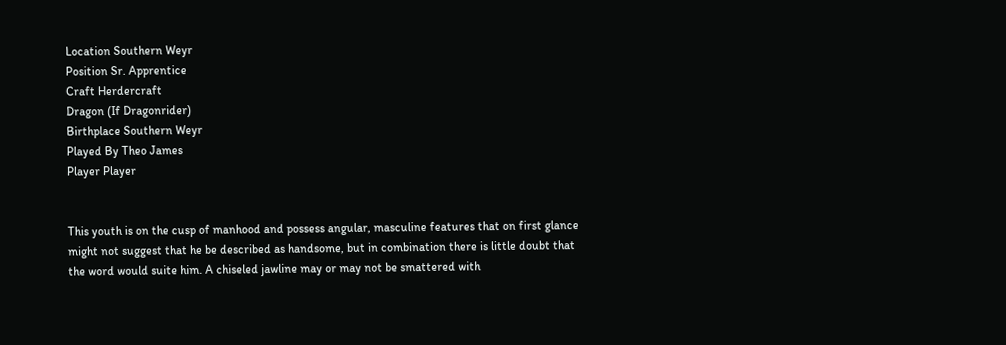Location Southern Weyr
Position Sr. Apprentice
Craft Herdercraft
Dragon (If Dragonrider)
Birthplace Southern Weyr
Played By Theo James
Player Player


This youth is on the cusp of manhood and possess angular, masculine features that on first glance might not suggest that he be described as handsome, but in combination there is little doubt that the word would suite him. A chiseled jawline may or may not be smattered with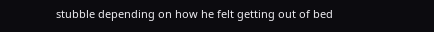stubble depending on how he felt getting out of bed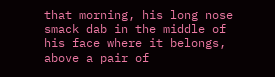that morning, his long nose smack dab in the middle of his face where it belongs, above a pair of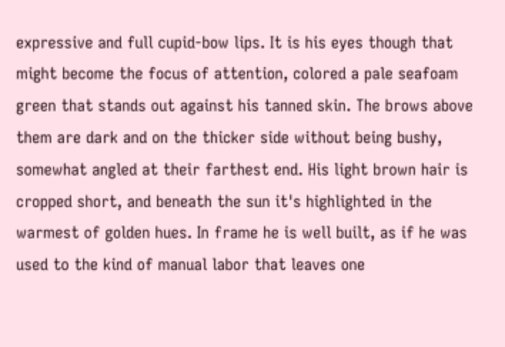expressive and full cupid-bow lips. It is his eyes though that might become the focus of attention, colored a pale seafoam green that stands out against his tanned skin. The brows above them are dark and on the thicker side without being bushy, somewhat angled at their farthest end. His light brown hair is cropped short, and beneath the sun it's highlighted in the warmest of golden hues. In frame he is well built, as if he was used to the kind of manual labor that leaves one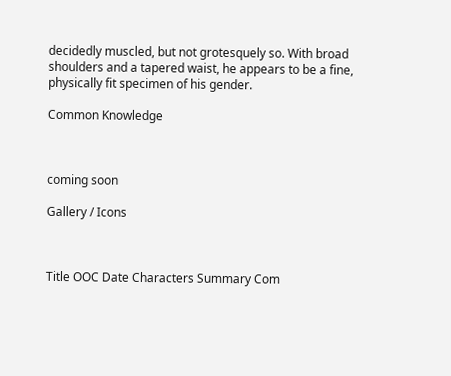decidedly muscled, but not grotesquely so. With broad shoulders and a tapered waist, he appears to be a fine, physically fit specimen of his gender.

Common Knowledge



coming soon

Gallery / Icons



Title OOC Date Characters Summary Com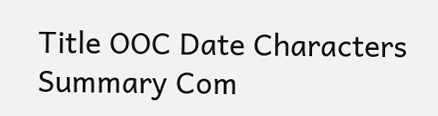Title OOC Date Characters Summary Com